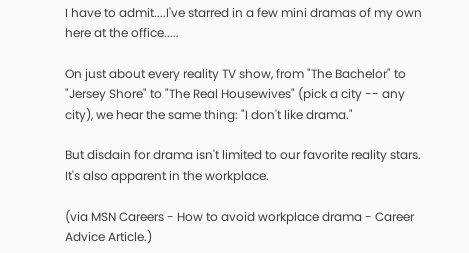I have to admit....I've starred in a few mini dramas of my own here at the office.....

On just about every reality TV show, from "The Bachelor" to "Jersey Shore" to "The Real Housewives" (pick a city -- any city), we hear the same thing: "I don't like drama."

But disdain for drama isn't limited to our favorite reality stars. It's also apparent in the workplace.

(via MSN Careers - How to avoid workplace drama - Career Advice Article.)